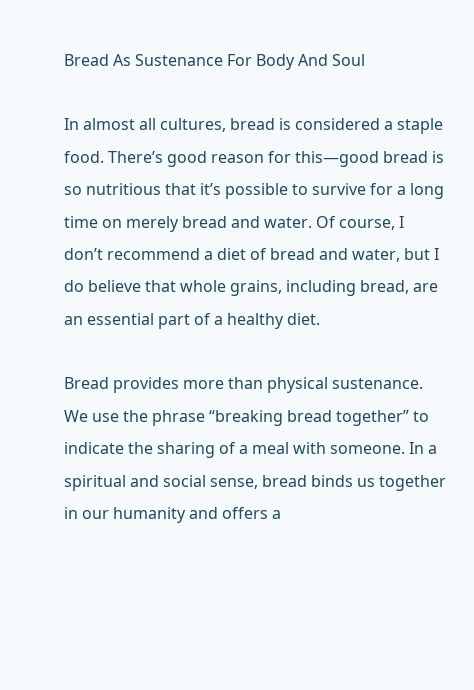Bread As Sustenance For Body And Soul

In almost all cultures, bread is considered a staple food. There’s good reason for this—good bread is so nutritious that it’s possible to survive for a long time on merely bread and water. Of course, I don’t recommend a diet of bread and water, but I do believe that whole grains, including bread, are an essential part of a healthy diet.

Bread provides more than physical sustenance. We use the phrase “breaking bread together” to indicate the sharing of a meal with someone. In a spiritual and social sense, bread binds us together in our humanity and offers a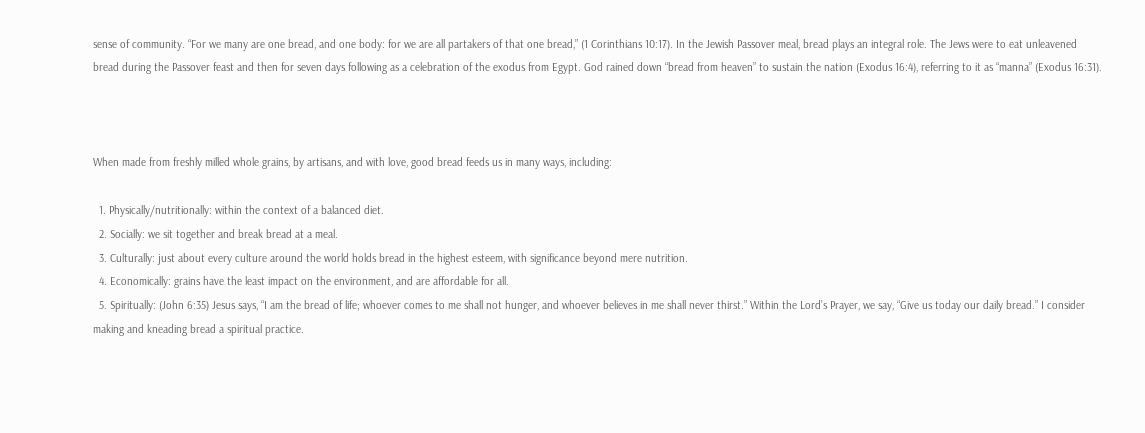sense of community. “For we many are one bread, and one body: for we are all partakers of that one bread,” (1 Corinthians 10:17). In the Jewish Passover meal, bread plays an integral role. The Jews were to eat unleavened bread during the Passover feast and then for seven days following as a celebration of the exodus from Egypt. God rained down “bread from heaven” to sustain the nation (Exodus 16:4), referring to it as “manna” (Exodus 16:31).



When made from freshly milled whole grains, by artisans, and with love, good bread feeds us in many ways, including:

  1. Physically/nutritionally: within the context of a balanced diet.
  2. Socially: we sit together and break bread at a meal.
  3. Culturally: just about every culture around the world holds bread in the highest esteem, with significance beyond mere nutrition.
  4. Economically: grains have the least impact on the environment, and are affordable for all.
  5. Spiritually: (John 6:35) Jesus says, “I am the bread of life; whoever comes to me shall not hunger, and whoever believes in me shall never thirst.” Within the Lord’s Prayer, we say, “Give us today our daily bread.” I consider making and kneading bread a spiritual practice.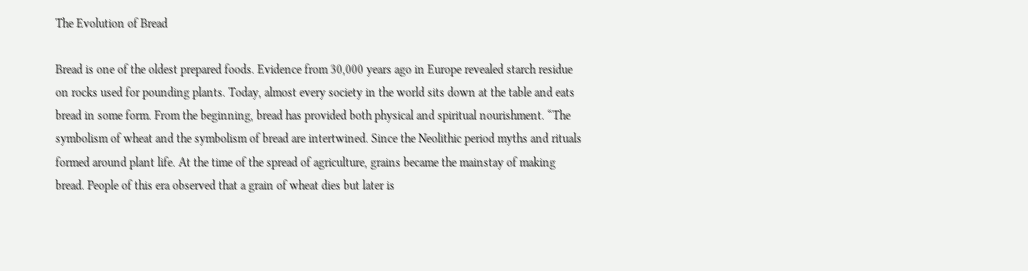The Evolution of Bread

Bread is one of the oldest prepared foods. Evidence from 30,000 years ago in Europe revealed starch residue on rocks used for pounding plants. Today, almost every society in the world sits down at the table and eats bread in some form. From the beginning, bread has provided both physical and spiritual nourishment. “The symbolism of wheat and the symbolism of bread are intertwined. Since the Neolithic period myths and rituals formed around plant life. At the time of the spread of agriculture, grains became the mainstay of making bread. People of this era observed that a grain of wheat dies but later is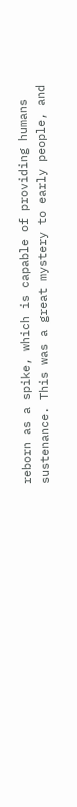reborn as a spike, which is capable of providing humans sustenance. This was a great mystery to early people, and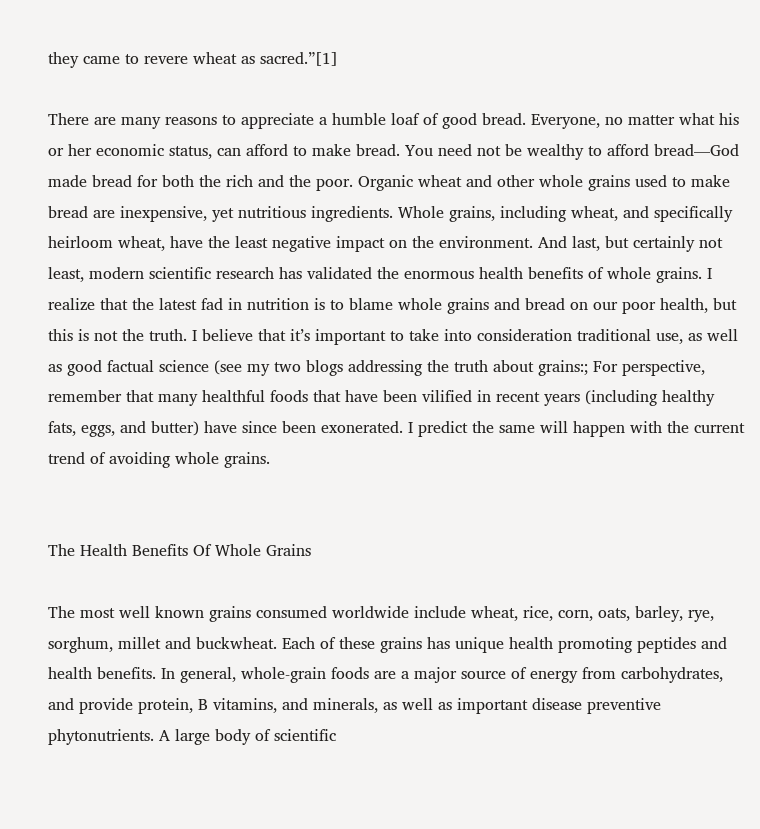they came to revere wheat as sacred.”[1]

There are many reasons to appreciate a humble loaf of good bread. Everyone, no matter what his or her economic status, can afford to make bread. You need not be wealthy to afford bread—God made bread for both the rich and the poor. Organic wheat and other whole grains used to make bread are inexpensive, yet nutritious ingredients. Whole grains, including wheat, and specifically heirloom wheat, have the least negative impact on the environment. And last, but certainly not least, modern scientific research has validated the enormous health benefits of whole grains. I realize that the latest fad in nutrition is to blame whole grains and bread on our poor health, but this is not the truth. I believe that it’s important to take into consideration traditional use, as well as good factual science (see my two blogs addressing the truth about grains:; For perspective, remember that many healthful foods that have been vilified in recent years (including healthy fats, eggs, and butter) have since been exonerated. I predict the same will happen with the current trend of avoiding whole grains.


The Health Benefits Of Whole Grains

The most well known grains consumed worldwide include wheat, rice, corn, oats, barley, rye, sorghum, millet and buckwheat. Each of these grains has unique health promoting peptides and health benefits. In general, whole-grain foods are a major source of energy from carbohydrates, and provide protein, B vitamins, and minerals, as well as important disease preventive phytonutrients. A large body of scientific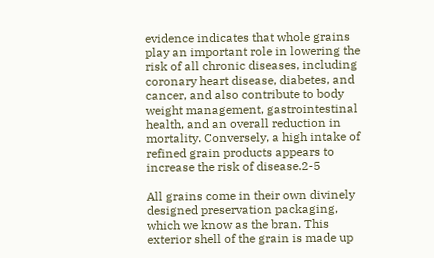evidence indicates that whole grains play an important role in lowering the risk of all chronic diseases, including coronary heart disease, diabetes, and cancer, and also contribute to body weight management, gastrointestinal health, and an overall reduction in mortality. Conversely, a high intake of refined grain products appears to increase the risk of disease.2-5

All grains come in their own divinely designed preservation packaging, which we know as the bran. This exterior shell of the grain is made up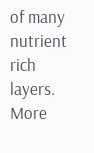of many nutrient rich layers. More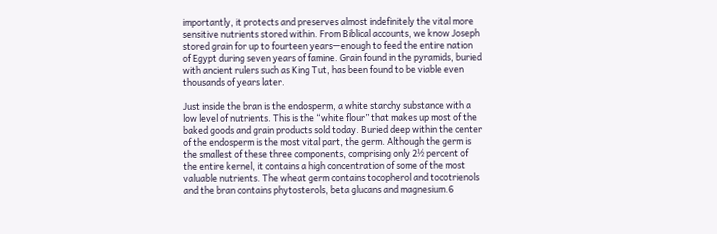importantly, it protects and preserves almost indefinitely the vital more sensitive nutrients stored within. From Biblical accounts, we know Joseph stored grain for up to fourteen years—enough to feed the entire nation of Egypt during seven years of famine. Grain found in the pyramids, buried with ancient rulers such as King Tut, has been found to be viable even thousands of years later.

Just inside the bran is the endosperm, a white starchy substance with a low level of nutrients. This is the “white flour” that makes up most of the baked goods and grain products sold today. Buried deep within the center of the endosperm is the most vital part, the germ. Although the germ is the smallest of these three components, comprising only 2½ percent of the entire kernel, it contains a high concentration of some of the most valuable nutrients. The wheat germ contains tocopherol and tocotrienols and the bran contains phytosterols, beta glucans and magnesium.6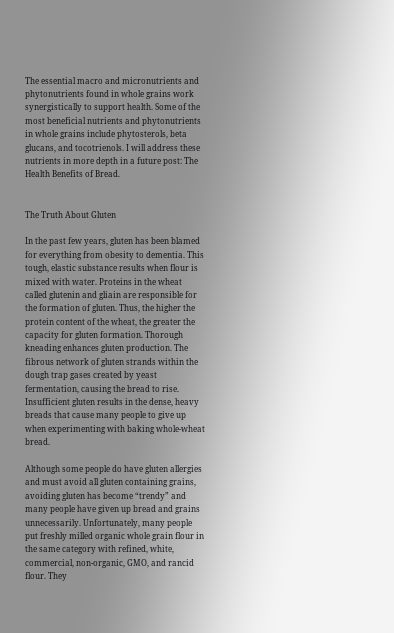The essential macro and micronutrients and phytonutrients found in whole grains work synergistically to support health. Some of the most beneficial nutrients and phytonutrients in whole grains include phytosterols, beta glucans, and tocotrienols. I will address these nutrients in more depth in a future post: The Health Benefits of Bread.


The Truth About Gluten

In the past few years, gluten has been blamed for everything from obesity to dementia. This tough, elastic substance results when flour is mixed with water. Proteins in the wheat called glutenin and gliain are responsible for the formation of gluten. Thus, the higher the protein content of the wheat, the greater the capacity for gluten formation. Thorough kneading enhances gluten production. The fibrous network of gluten strands within the dough trap gases created by yeast fermentation, causing the bread to rise. Insufficient gluten results in the dense, heavy breads that cause many people to give up when experimenting with baking whole-wheat bread.

Although some people do have gluten allergies and must avoid all gluten containing grains, avoiding gluten has become “trendy” and many people have given up bread and grains unnecessarily. Unfortunately, many people put freshly milled organic whole grain flour in the same category with refined, white, commercial, non-organic, GMO, and rancid flour. They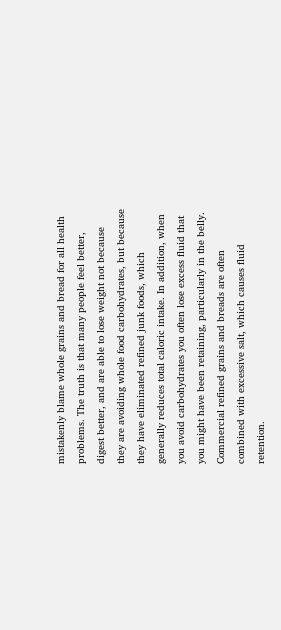mistakenly blame whole grains and bread for all health problems. The truth is that many people feel better, digest better, and are able to lose weight not because they are avoiding whole food carbohydrates, but because they have eliminated refined junk foods, which generally reduces total caloric intake. In addition, when you avoid carbohydrates you often lose excess fluid that you might have been retaining, particularly in the belly. Commercial refined grains and breads are often combined with excessive salt, which causes fluid retention.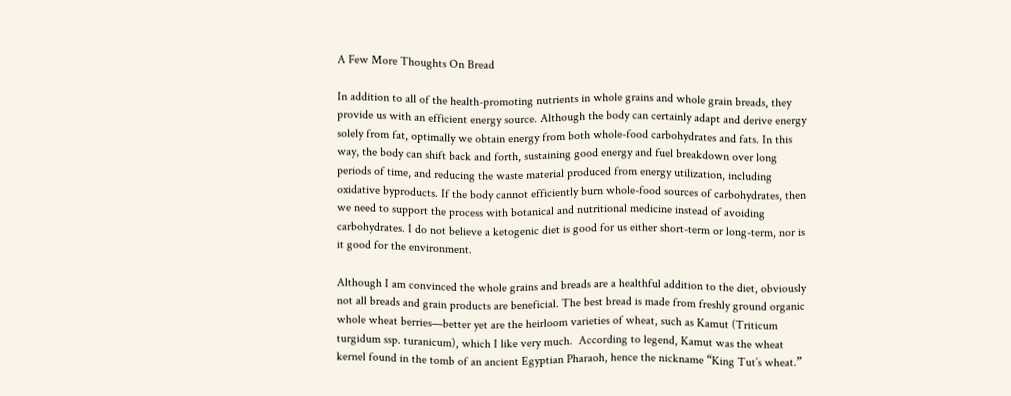A Few More Thoughts On Bread

In addition to all of the health-promoting nutrients in whole grains and whole grain breads, they provide us with an efficient energy source. Although the body can certainly adapt and derive energy solely from fat, optimally we obtain energy from both whole-food carbohydrates and fats. In this way, the body can shift back and forth, sustaining good energy and fuel breakdown over long periods of time, and reducing the waste material produced from energy utilization, including oxidative byproducts. If the body cannot efficiently burn whole-food sources of carbohydrates, then we need to support the process with botanical and nutritional medicine instead of avoiding carbohydrates. I do not believe a ketogenic diet is good for us either short-term or long-term, nor is it good for the environment.

Although I am convinced the whole grains and breads are a healthful addition to the diet, obviously not all breads and grain products are beneficial. The best bread is made from freshly ground organic whole wheat berries—better yet are the heirloom varieties of wheat, such as Kamut (Triticum turgidum ssp. turanicum), which I like very much.  According to legend, Kamut was the wheat kernel found in the tomb of an ancient Egyptian Pharaoh, hence the nickname “King Tut’s wheat.”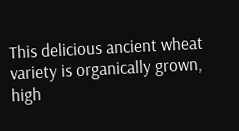This delicious ancient wheat variety is organically grown, high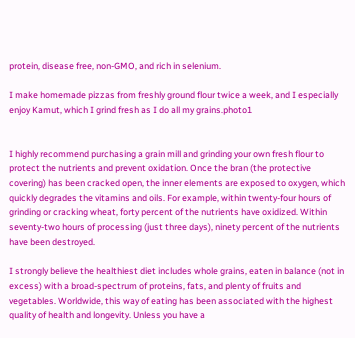protein, disease free, non-GMO, and rich in selenium.

I make homemade pizzas from freshly ground flour twice a week, and I especially enjoy Kamut, which I grind fresh as I do all my grains.photo1


I highly recommend purchasing a grain mill and grinding your own fresh flour to protect the nutrients and prevent oxidation. Once the bran (the protective covering) has been cracked open, the inner elements are exposed to oxygen, which quickly degrades the vitamins and oils. For example, within twenty-four hours of grinding or cracking wheat, forty percent of the nutrients have oxidized. Within seventy-two hours of processing (just three days), ninety percent of the nutrients have been destroyed.

I strongly believe the healthiest diet includes whole grains, eaten in balance (not in excess) with a broad-spectrum of proteins, fats, and plenty of fruits and vegetables. Worldwide, this way of eating has been associated with the highest quality of health and longevity. Unless you have a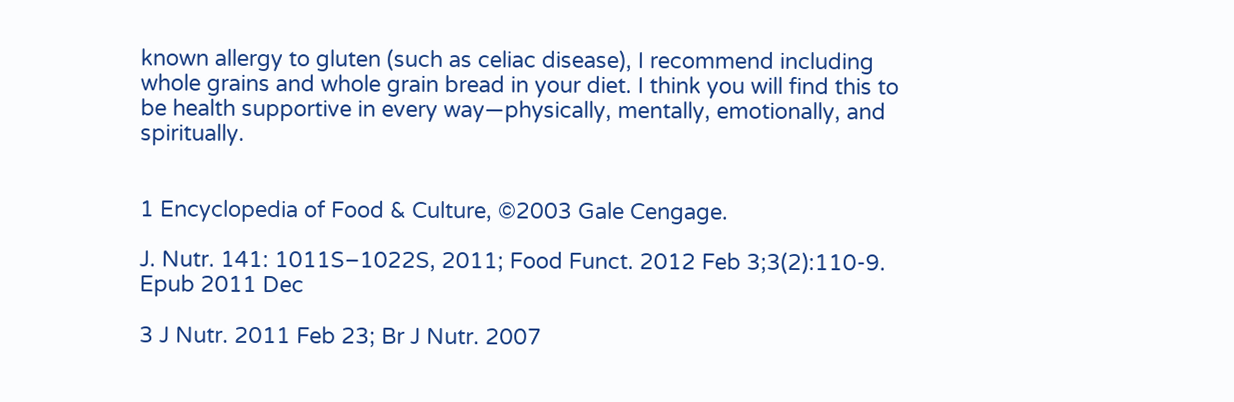known allergy to gluten (such as celiac disease), I recommend including whole grains and whole grain bread in your diet. I think you will find this to be health supportive in every way—physically, mentally, emotionally, and spiritually.


1 Encyclopedia of Food & Culture, ©2003 Gale Cengage.

J. Nutr. 141: 1011S–1022S, 2011; Food Funct. 2012 Feb 3;3(2):110-9. Epub 2011 Dec

3 J Nutr. 2011 Feb 23; Br J Nutr. 2007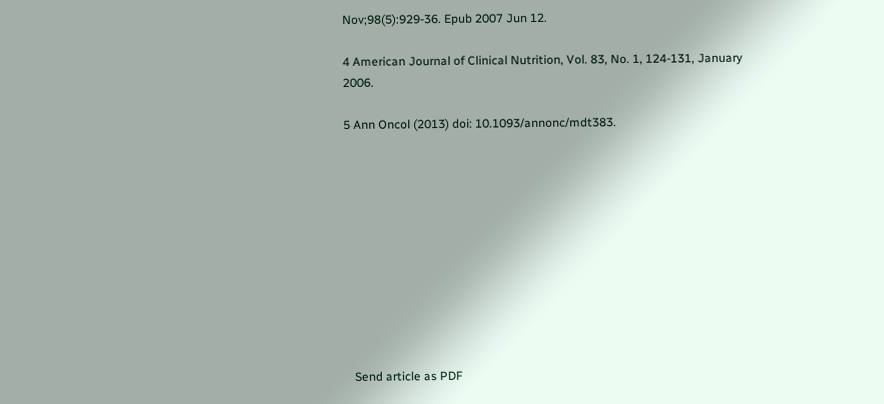Nov;98(5):929-36. Epub 2007 Jun 12.

4 American Journal of Clinical Nutrition, Vol. 83, No. 1, 124-131, January 2006.

5 Ann Oncol (2013) doi: 10.1093/annonc/mdt383.











   Send article as PDF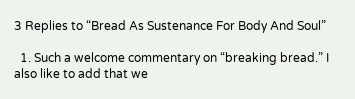3 Replies to “Bread As Sustenance For Body And Soul”

  1. Such a welcome commentary on “breaking bread.” I also like to add that we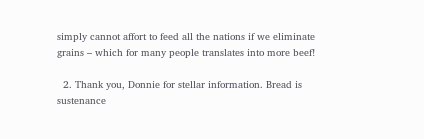simply cannot affort to feed all the nations if we eliminate grains – which for many people translates into more beef!

  2. Thank you, Donnie for stellar information. Bread is sustenance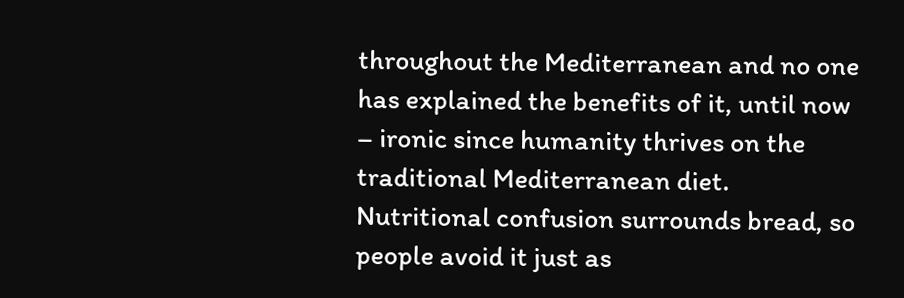throughout the Mediterranean and no one has explained the benefits of it, until now – ironic since humanity thrives on the traditional Mediterranean diet. Nutritional confusion surrounds bread, so people avoid it just as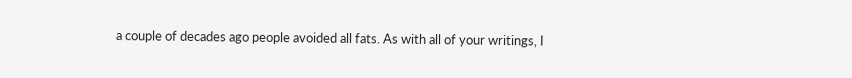a couple of decades ago people avoided all fats. As with all of your writings, I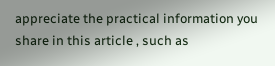appreciate the practical information you share in this article , such as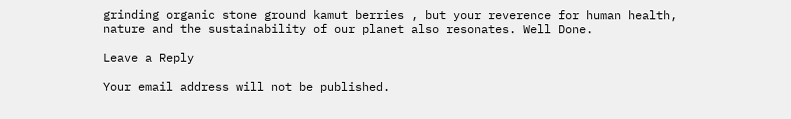grinding organic stone ground kamut berries , but your reverence for human health, nature and the sustainability of our planet also resonates. Well Done.

Leave a Reply

Your email address will not be published.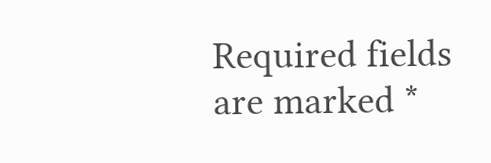Required fields are marked *